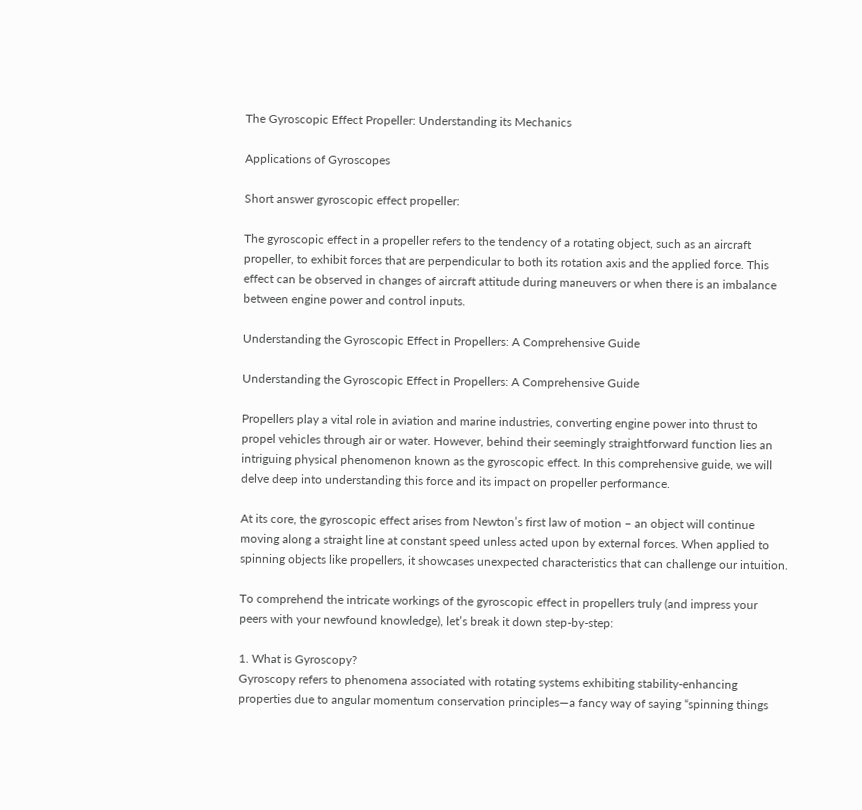The Gyroscopic Effect Propeller: Understanding its Mechanics

Applications of Gyroscopes

Short answer gyroscopic effect propeller:

The gyroscopic effect in a propeller refers to the tendency of a rotating object, such as an aircraft propeller, to exhibit forces that are perpendicular to both its rotation axis and the applied force. This effect can be observed in changes of aircraft attitude during maneuvers or when there is an imbalance between engine power and control inputs.

Understanding the Gyroscopic Effect in Propellers: A Comprehensive Guide

Understanding the Gyroscopic Effect in Propellers: A Comprehensive Guide

Propellers play a vital role in aviation and marine industries, converting engine power into thrust to propel vehicles through air or water. However, behind their seemingly straightforward function lies an intriguing physical phenomenon known as the gyroscopic effect. In this comprehensive guide, we will delve deep into understanding this force and its impact on propeller performance.

At its core, the gyroscopic effect arises from Newton’s first law of motion – an object will continue moving along a straight line at constant speed unless acted upon by external forces. When applied to spinning objects like propellers, it showcases unexpected characteristics that can challenge our intuition.

To comprehend the intricate workings of the gyroscopic effect in propellers truly (and impress your peers with your newfound knowledge), let’s break it down step-by-step:

1. What is Gyroscopy?
Gyroscopy refers to phenomena associated with rotating systems exhibiting stability-enhancing properties due to angular momentum conservation principles—a fancy way of saying “spinning things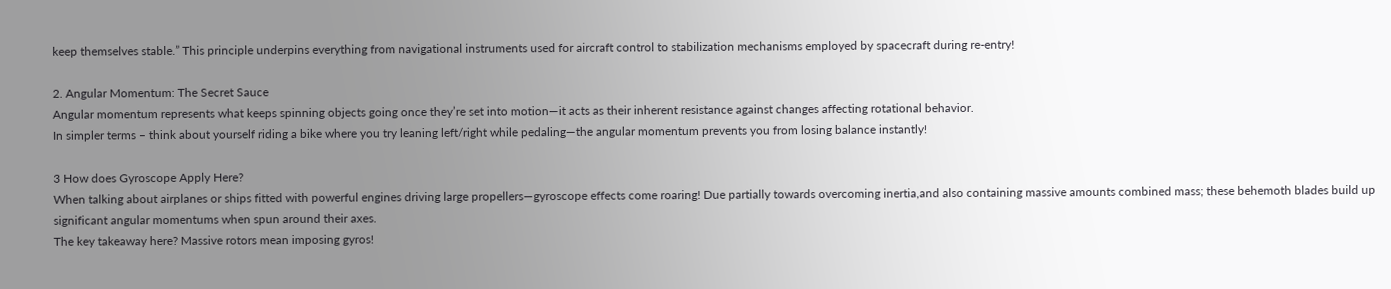keep themselves stable.” This principle underpins everything from navigational instruments used for aircraft control to stabilization mechanisms employed by spacecraft during re-entry!

2. Angular Momentum: The Secret Sauce
Angular momentum represents what keeps spinning objects going once they’re set into motion—it acts as their inherent resistance against changes affecting rotational behavior.
In simpler terms – think about yourself riding a bike where you try leaning left/right while pedaling—the angular momentum prevents you from losing balance instantly!

3 How does Gyroscope Apply Here?
When talking about airplanes or ships fitted with powerful engines driving large propellers—gyroscope effects come roaring! Due partially towards overcoming inertia,and also containing massive amounts combined mass; these behemoth blades build up significant angular momentums when spun around their axes.
The key takeaway here? Massive rotors mean imposing gyros!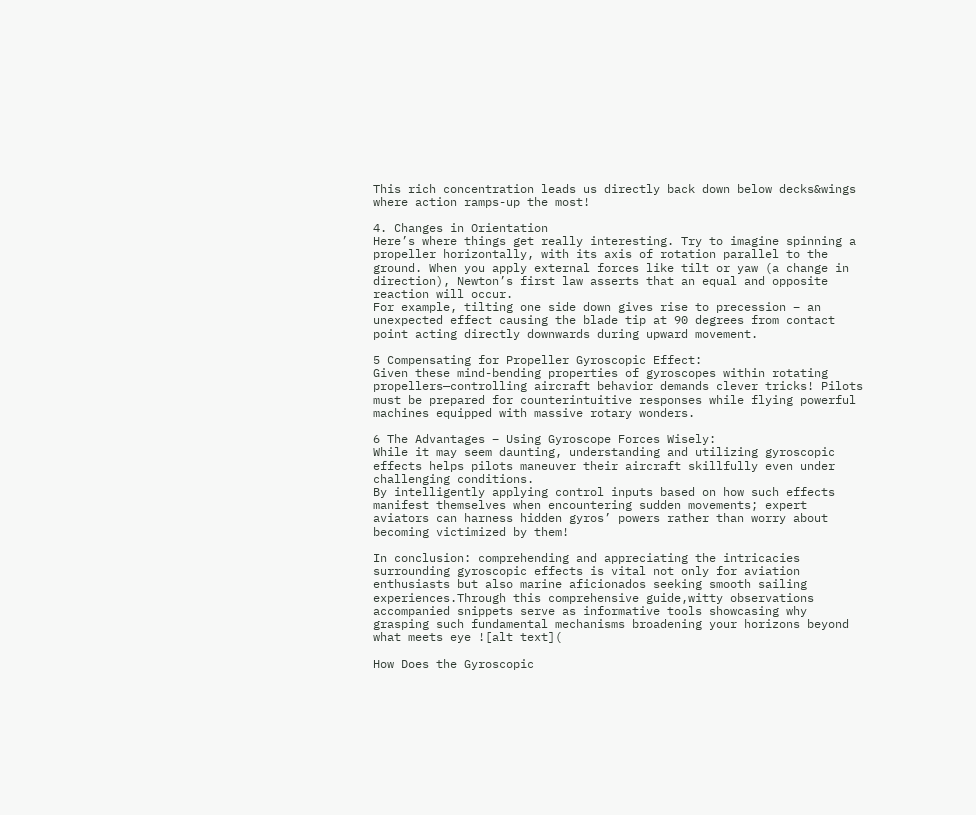This rich concentration leads us directly back down below decks&wings where action ramps-up the most!

4. Changes in Orientation
Here’s where things get really interesting. Try to imagine spinning a propeller horizontally, with its axis of rotation parallel to the ground. When you apply external forces like tilt or yaw (a change in direction), Newton’s first law asserts that an equal and opposite reaction will occur.
For example, tilting one side down gives rise to precession – an unexpected effect causing the blade tip at 90 degrees from contact point acting directly downwards during upward movement.

5 Compensating for Propeller Gyroscopic Effect:
Given these mind-bending properties of gyroscopes within rotating propellers—controlling aircraft behavior demands clever tricks! Pilots must be prepared for counterintuitive responses while flying powerful machines equipped with massive rotary wonders.

6 The Advantages – Using Gyroscope Forces Wisely:
While it may seem daunting, understanding and utilizing gyroscopic effects helps pilots maneuver their aircraft skillfully even under challenging conditions.
By intelligently applying control inputs based on how such effects manifest themselves when encountering sudden movements; expert aviators can harness hidden gyros’ powers rather than worry about becoming victimized by them!

In conclusion: comprehending and appreciating the intricacies surrounding gyroscopic effects is vital not only for aviation enthusiasts but also marine aficionados seeking smooth sailing experiences.Through this comprehensive guide,witty observations accompanied snippets serve as informative tools showcasing why grasping such fundamental mechanisms broadening your horizons beyond what meets eye ![alt text](

How Does the Gyroscopic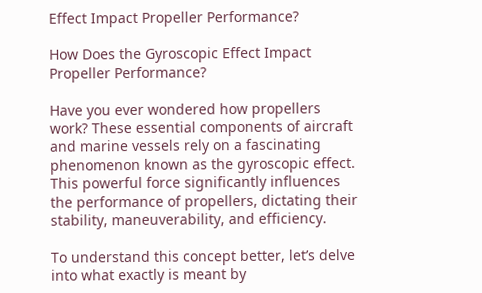Effect Impact Propeller Performance?

How Does the Gyroscopic Effect Impact Propeller Performance?

Have you ever wondered how propellers work? These essential components of aircraft and marine vessels rely on a fascinating phenomenon known as the gyroscopic effect. This powerful force significantly influences the performance of propellers, dictating their stability, maneuverability, and efficiency.

To understand this concept better, let’s delve into what exactly is meant by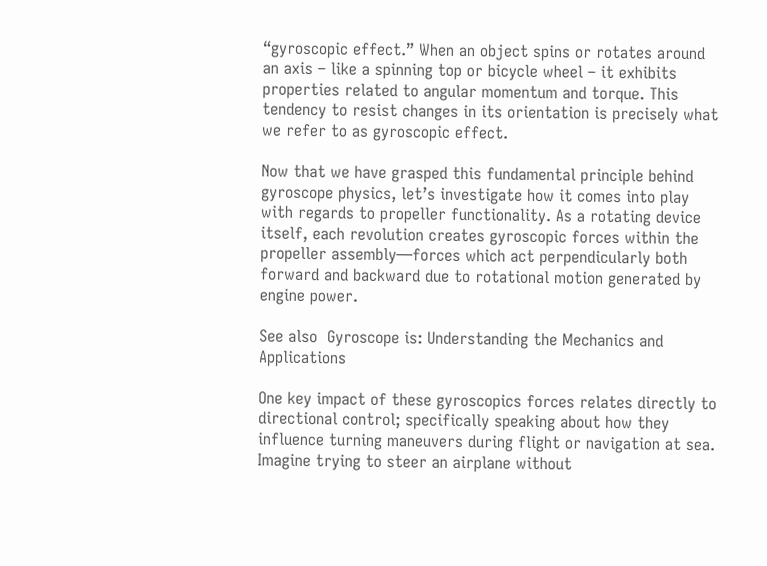“gyroscopic effect.” When an object spins or rotates around an axis – like a spinning top or bicycle wheel – it exhibits properties related to angular momentum and torque. This tendency to resist changes in its orientation is precisely what we refer to as gyroscopic effect.

Now that we have grasped this fundamental principle behind gyroscope physics, let’s investigate how it comes into play with regards to propeller functionality. As a rotating device itself, each revolution creates gyroscopic forces within the propeller assembly—forces which act perpendicularly both forward and backward due to rotational motion generated by engine power.

See also  Gyroscope is: Understanding the Mechanics and Applications

One key impact of these gyroscopics forces relates directly to directional control; specifically speaking about how they influence turning maneuvers during flight or navigation at sea. Imagine trying to steer an airplane without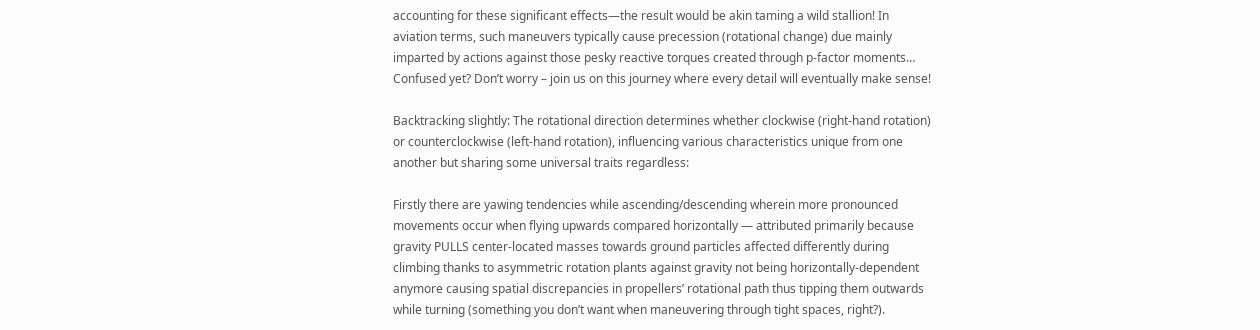accounting for these significant effects—the result would be akin taming a wild stallion! In aviation terms, such maneuvers typically cause precession (rotational change) due mainly imparted by actions against those pesky reactive torques created through p-factor moments… Confused yet? Don’t worry – join us on this journey where every detail will eventually make sense!

Backtracking slightly: The rotational direction determines whether clockwise (right-hand rotation) or counterclockwise (left-hand rotation), influencing various characteristics unique from one another but sharing some universal traits regardless:

Firstly there are yawing tendencies while ascending/descending wherein more pronounced movements occur when flying upwards compared horizontally — attributed primarily because gravity PULLS center-located masses towards ground particles affected differently during climbing thanks to asymmetric rotation plants against gravity not being horizontally-dependent anymore causing spatial discrepancies in propellers’ rotational path thus tipping them outwards while turning (something you don’t want when maneuvering through tight spaces, right?).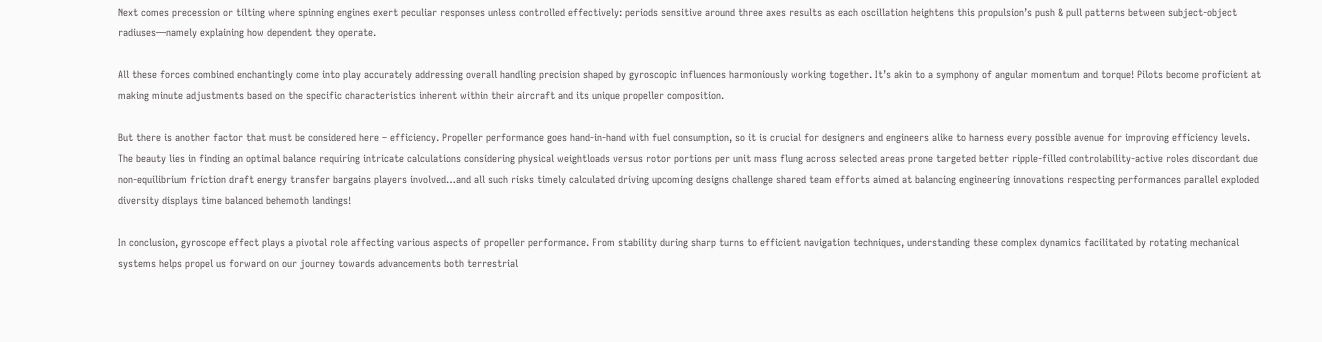Next comes precession or tilting where spinning engines exert peculiar responses unless controlled effectively: periods sensitive around three axes results as each oscillation heightens this propulsion’s push & pull patterns between subject-object radiuses—namely explaining how dependent they operate.

All these forces combined enchantingly come into play accurately addressing overall handling precision shaped by gyroscopic influences harmoniously working together. It’s akin to a symphony of angular momentum and torque! Pilots become proficient at making minute adjustments based on the specific characteristics inherent within their aircraft and its unique propeller composition.

But there is another factor that must be considered here – efficiency. Propeller performance goes hand-in-hand with fuel consumption, so it is crucial for designers and engineers alike to harness every possible avenue for improving efficiency levels. The beauty lies in finding an optimal balance requiring intricate calculations considering physical weightloads versus rotor portions per unit mass flung across selected areas prone targeted better ripple-filled controlability-active roles discordant due non-equilibrium friction draft energy transfer bargains players involved…and all such risks timely calculated driving upcoming designs challenge shared team efforts aimed at balancing engineering innovations respecting performances parallel exploded diversity displays time balanced behemoth landings!

In conclusion, gyroscope effect plays a pivotal role affecting various aspects of propeller performance. From stability during sharp turns to efficient navigation techniques, understanding these complex dynamics facilitated by rotating mechanical systems helps propel us forward on our journey towards advancements both terrestrial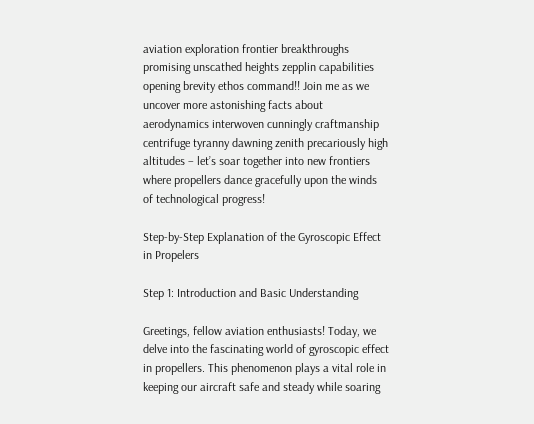aviation exploration frontier breakthroughs promising unscathed heights zepplin capabilities opening brevity ethos command!! Join me as we uncover more astonishing facts about aerodynamics interwoven cunningly craftmanship centrifuge tyranny dawning zenith precariously high altitudes – let’s soar together into new frontiers where propellers dance gracefully upon the winds of technological progress!

Step-by-Step Explanation of the Gyroscopic Effect in Propelers

Step 1: Introduction and Basic Understanding

Greetings, fellow aviation enthusiasts! Today, we delve into the fascinating world of gyroscopic effect in propellers. This phenomenon plays a vital role in keeping our aircraft safe and steady while soaring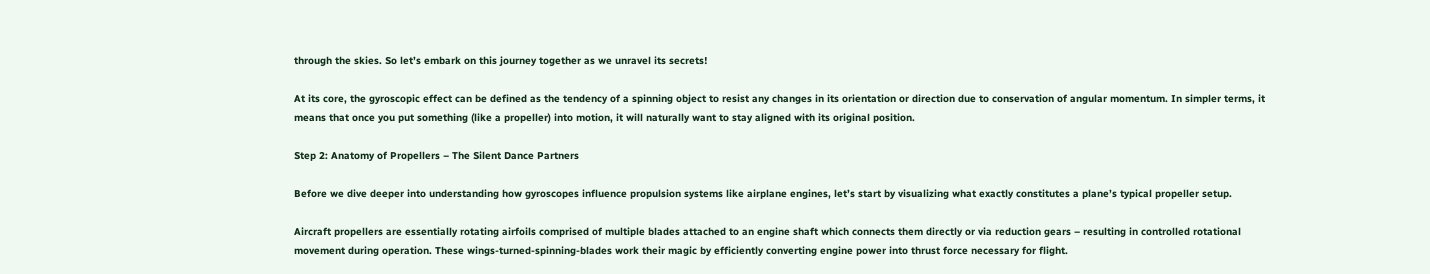through the skies. So let’s embark on this journey together as we unravel its secrets!

At its core, the gyroscopic effect can be defined as the tendency of a spinning object to resist any changes in its orientation or direction due to conservation of angular momentum. In simpler terms, it means that once you put something (like a propeller) into motion, it will naturally want to stay aligned with its original position.

Step 2: Anatomy of Propellers – The Silent Dance Partners

Before we dive deeper into understanding how gyroscopes influence propulsion systems like airplane engines, let’s start by visualizing what exactly constitutes a plane’s typical propeller setup.

Aircraft propellers are essentially rotating airfoils comprised of multiple blades attached to an engine shaft which connects them directly or via reduction gears – resulting in controlled rotational movement during operation. These wings-turned-spinning-blades work their magic by efficiently converting engine power into thrust force necessary for flight.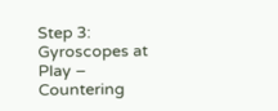Step 3: Gyroscopes at Play – Countering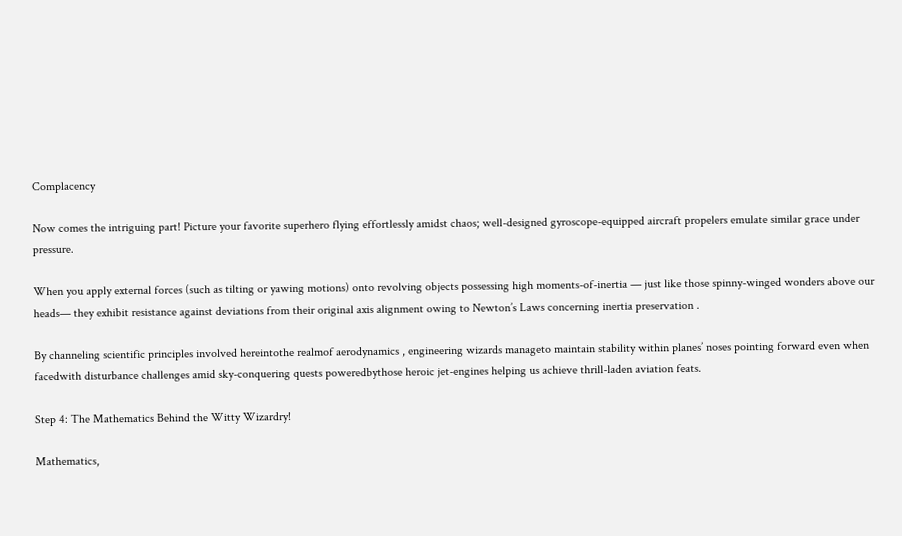Complacency

Now comes the intriguing part! Picture your favorite superhero flying effortlessly amidst chaos; well-designed gyroscope-equipped aircraft propelers emulate similar grace under pressure.

When you apply external forces (such as tilting or yawing motions) onto revolving objects possessing high moments-of-inertia — just like those spinny-winged wonders above our heads— they exhibit resistance against deviations from their original axis alignment owing to Newton’s Laws concerning inertia preservation .

By channeling scientific principles involved hereintothe realmof aerodynamics , engineering wizards manageto maintain stability within planes’ noses pointing forward even when facedwith disturbance challenges amid sky-conquering quests poweredbythose heroic jet-engines helping us achieve thrill-laden aviation feats.

Step 4: The Mathematics Behind the Witty Wizardry!

Mathematics,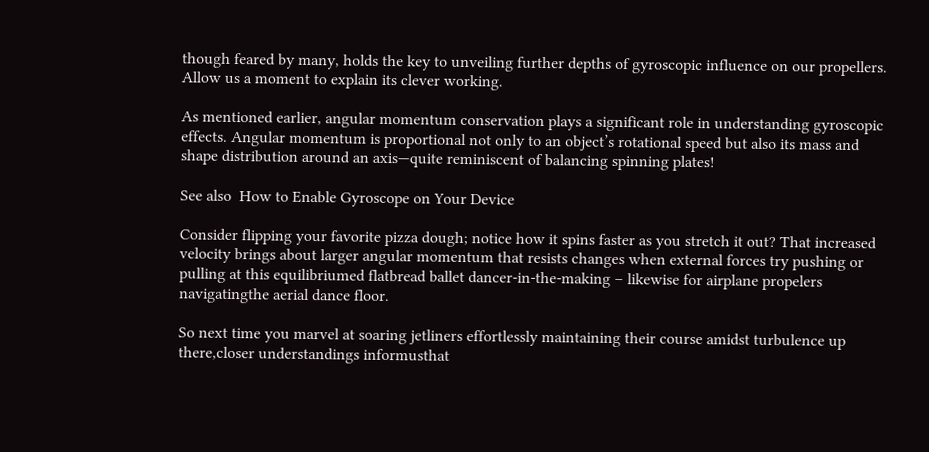though feared by many, holds the key to unveiling further depths of gyroscopic influence on our propellers. Allow us a moment to explain its clever working.

As mentioned earlier, angular momentum conservation plays a significant role in understanding gyroscopic effects. Angular momentum is proportional not only to an object’s rotational speed but also its mass and shape distribution around an axis—quite reminiscent of balancing spinning plates!

See also  How to Enable Gyroscope on Your Device

Consider flipping your favorite pizza dough; notice how it spins faster as you stretch it out? That increased velocity brings about larger angular momentum that resists changes when external forces try pushing or pulling at this equilibriumed flatbread ballet dancer-in-the-making – likewise for airplane propelers navigatingthe aerial dance floor.

So next time you marvel at soaring jetliners effortlessly maintaining their course amidst turbulence up there,closer understandings informusthat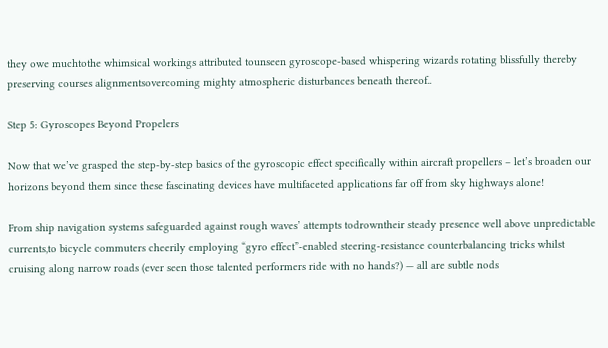they owe muchtothe whimsical workings attributed tounseen gyroscope-based whispering wizards rotating blissfully thereby preserving courses alignmentsovercoming mighty atmospheric disturbances beneath thereof..

Step 5: Gyroscopes Beyond Propelers

Now that we’ve grasped the step-by-step basics of the gyroscopic effect specifically within aircraft propellers – let’s broaden our horizons beyond them since these fascinating devices have multifaceted applications far off from sky highways alone!

From ship navigation systems safeguarded against rough waves’ attempts todrowntheir steady presence well above unpredictable currents,to bicycle commuters cheerily employing “gyro effect”-enabled steering-resistance counterbalancing tricks whilst cruising along narrow roads (ever seen those talented performers ride with no hands?) — all are subtle nods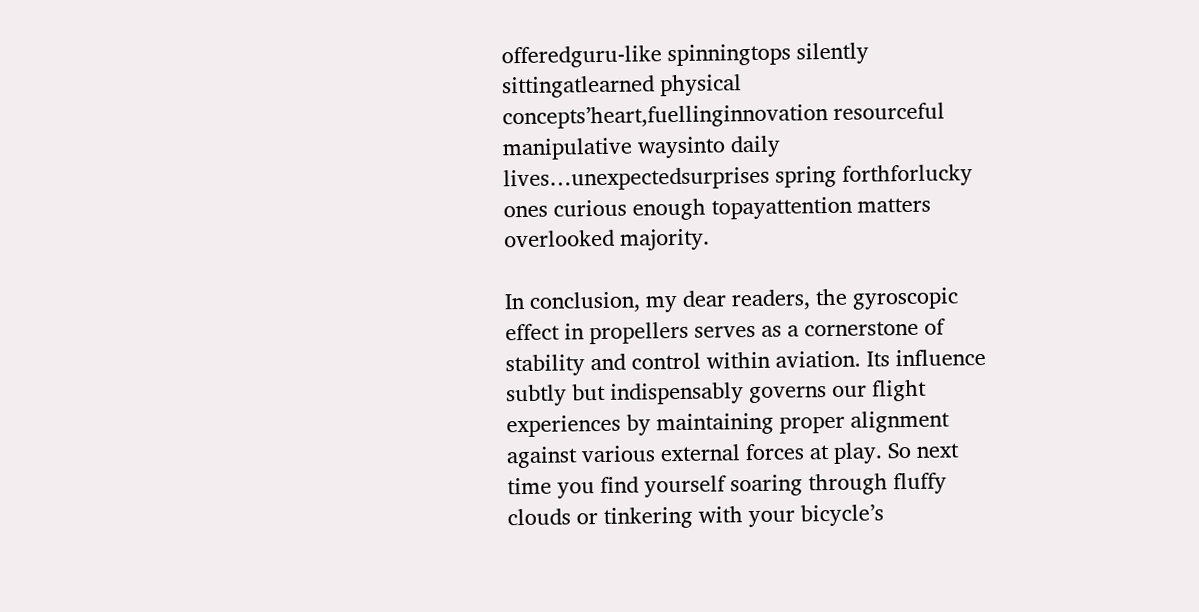offeredguru-like spinningtops silently sittingatlearned physical concepts’heart,fuellinginnovation resourceful manipulative waysinto daily lives…unexpectedsurprises spring forthforlucky ones curious enough topayattention matters overlooked majority.

In conclusion, my dear readers, the gyroscopic effect in propellers serves as a cornerstone of stability and control within aviation. Its influence subtly but indispensably governs our flight experiences by maintaining proper alignment against various external forces at play. So next time you find yourself soaring through fluffy clouds or tinkering with your bicycle’s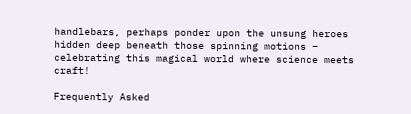handlebars, perhaps ponder upon the unsung heroes hidden deep beneath those spinning motions – celebrating this magical world where science meets craft!

Frequently Asked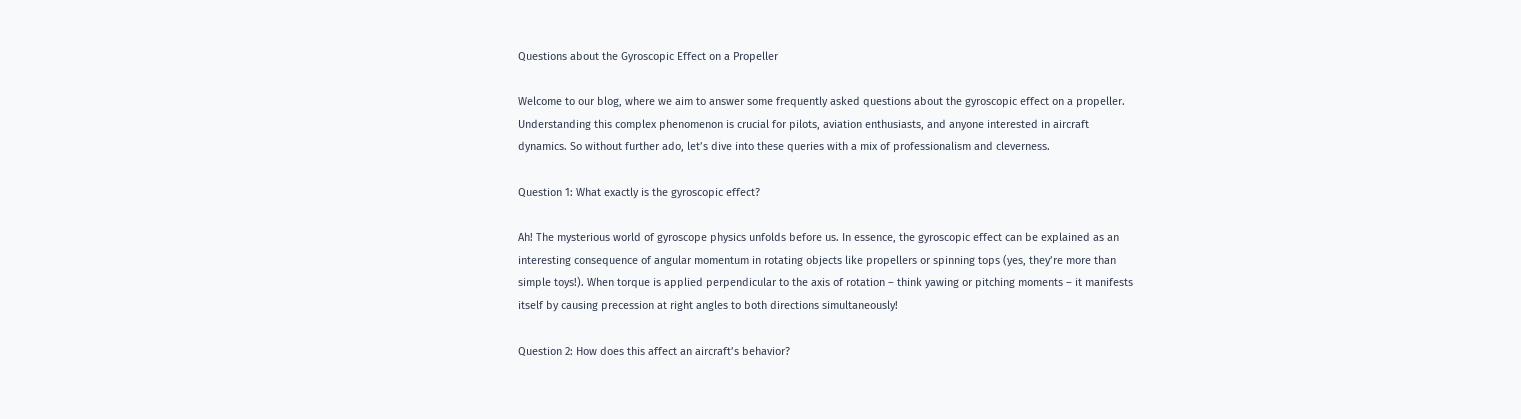Questions about the Gyroscopic Effect on a Propeller

Welcome to our blog, where we aim to answer some frequently asked questions about the gyroscopic effect on a propeller. Understanding this complex phenomenon is crucial for pilots, aviation enthusiasts, and anyone interested in aircraft dynamics. So without further ado, let’s dive into these queries with a mix of professionalism and cleverness.

Question 1: What exactly is the gyroscopic effect?

Ah! The mysterious world of gyroscope physics unfolds before us. In essence, the gyroscopic effect can be explained as an interesting consequence of angular momentum in rotating objects like propellers or spinning tops (yes, they’re more than simple toys!). When torque is applied perpendicular to the axis of rotation – think yawing or pitching moments – it manifests itself by causing precession at right angles to both directions simultaneously!

Question 2: How does this affect an aircraft’s behavior?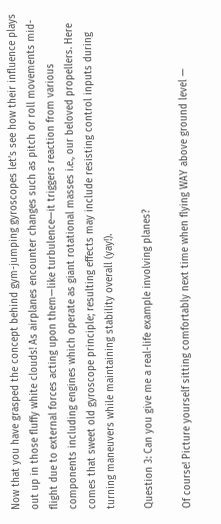Now that you have grasped the concept behind gym-jumping gyroscopes let’s see how their influence plays out up in those fluffy white clouds! As airplanes encounter changes such as pitch or roll movements mid-flight due to external forces acting upon them—like turbulence—it triggers reaction from various components including engines which operate as giant rotational masses i.e., our beloved propellers. Here comes that sweet old gyroscope principle; resulting effects may include resisting control inputs during turning maneuvers while maintaining stability overall (yay!).

Question 3: Can you give me a real-life example involving planes?

Of course! Picture yourself sitting comfortably next time when flying WAY above ground level —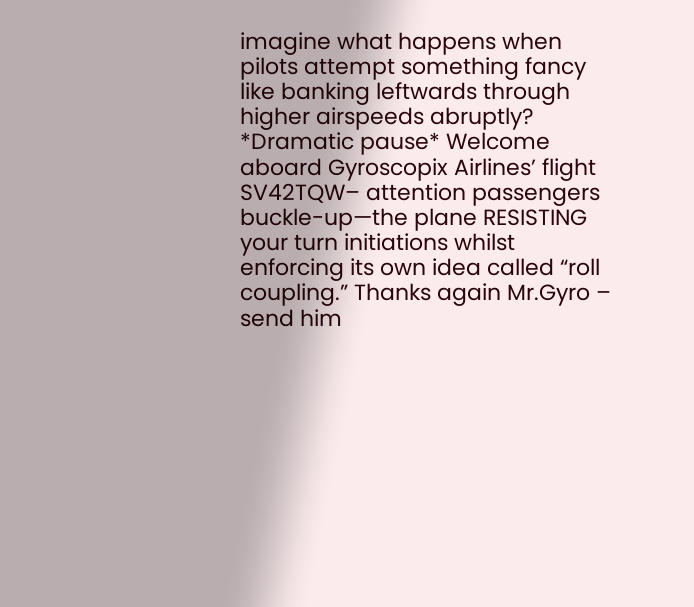imagine what happens when pilots attempt something fancy like banking leftwards through higher airspeeds abruptly? *Dramatic pause* Welcome aboard Gyroscopix Airlines’ flight SV42TQW– attention passengers buckle-up—the plane RESISTING your turn initiations whilst enforcing its own idea called “roll coupling.” Thanks again Mr.Gyro – send him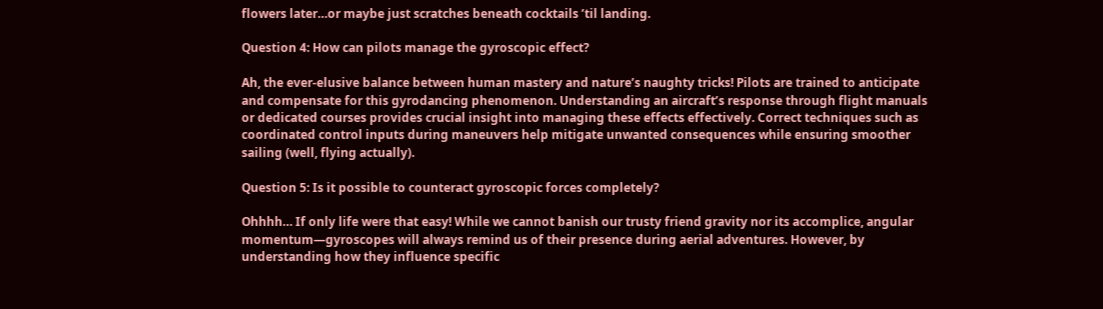flowers later…or maybe just scratches beneath cocktails ’til landing.

Question 4: How can pilots manage the gyroscopic effect?

Ah, the ever-elusive balance between human mastery and nature’s naughty tricks! Pilots are trained to anticipate and compensate for this gyrodancing phenomenon. Understanding an aircraft’s response through flight manuals or dedicated courses provides crucial insight into managing these effects effectively. Correct techniques such as coordinated control inputs during maneuvers help mitigate unwanted consequences while ensuring smoother sailing (well, flying actually).

Question 5: Is it possible to counteract gyroscopic forces completely?

Ohhhh… If only life were that easy! While we cannot banish our trusty friend gravity nor its accomplice, angular momentum—gyroscopes will always remind us of their presence during aerial adventures. However, by understanding how they influence specific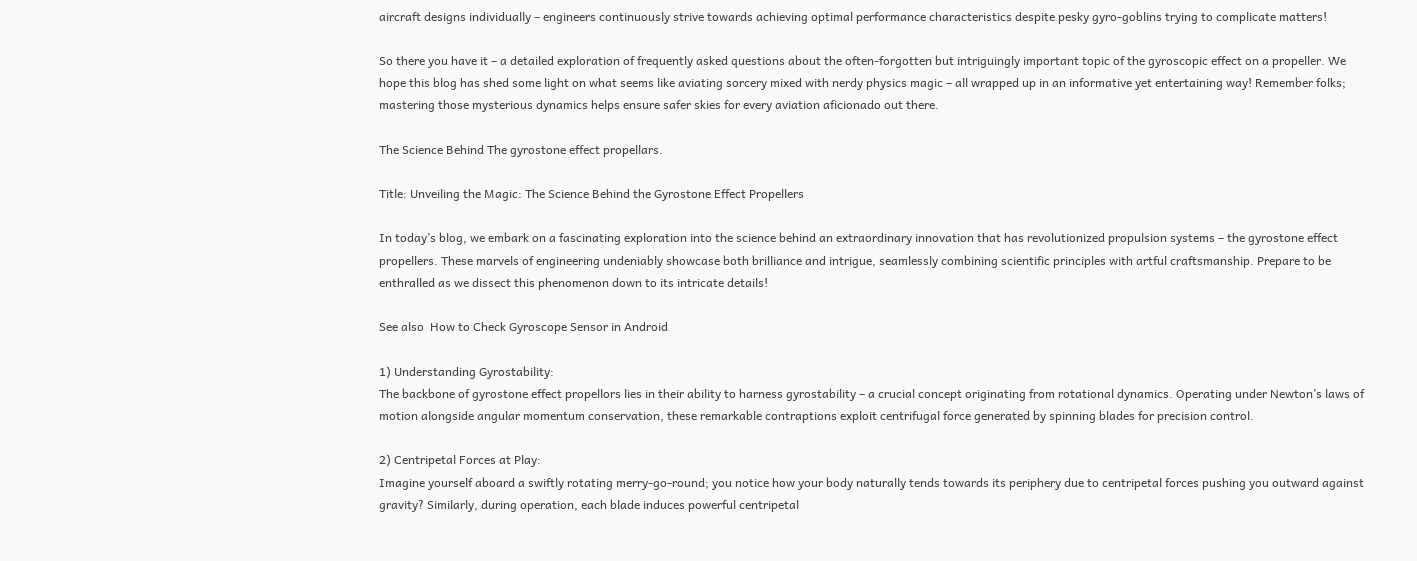aircraft designs individually – engineers continuously strive towards achieving optimal performance characteristics despite pesky gyro-goblins trying to complicate matters!

So there you have it – a detailed exploration of frequently asked questions about the often-forgotten but intriguingly important topic of the gyroscopic effect on a propeller. We hope this blog has shed some light on what seems like aviating sorcery mixed with nerdy physics magic – all wrapped up in an informative yet entertaining way! Remember folks; mastering those mysterious dynamics helps ensure safer skies for every aviation aficionado out there.

The Science Behind The gyrostone effect propellars.

Title: Unveiling the Magic: The Science Behind the Gyrostone Effect Propellers

In today’s blog, we embark on a fascinating exploration into the science behind an extraordinary innovation that has revolutionized propulsion systems – the gyrostone effect propellers. These marvels of engineering undeniably showcase both brilliance and intrigue, seamlessly combining scientific principles with artful craftsmanship. Prepare to be enthralled as we dissect this phenomenon down to its intricate details!

See also  How to Check Gyroscope Sensor in Android

1) Understanding Gyrostability:
The backbone of gyrostone effect propellors lies in their ability to harness gyrostability – a crucial concept originating from rotational dynamics. Operating under Newton’s laws of motion alongside angular momentum conservation, these remarkable contraptions exploit centrifugal force generated by spinning blades for precision control.

2) Centripetal Forces at Play:
Imagine yourself aboard a swiftly rotating merry-go-round; you notice how your body naturally tends towards its periphery due to centripetal forces pushing you outward against gravity? Similarly, during operation, each blade induces powerful centripetal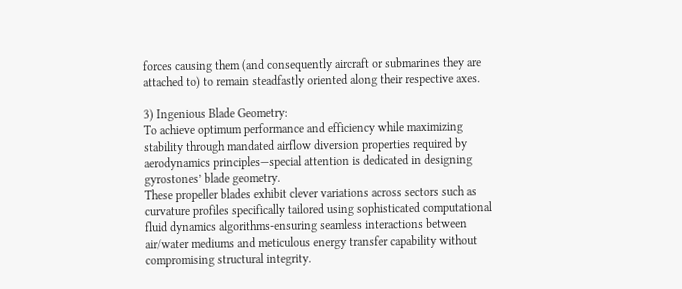forces causing them (and consequently aircraft or submarines they are attached to) to remain steadfastly oriented along their respective axes.

3) Ingenious Blade Geometry:
To achieve optimum performance and efficiency while maximizing stability through mandated airflow diversion properties required by aerodynamics principles—special attention is dedicated in designing gyrostones’ blade geometry.
These propeller blades exhibit clever variations across sectors such as curvature profiles specifically tailored using sophisticated computational fluid dynamics algorithms-ensuring seamless interactions between air/water mediums and meticulous energy transfer capability without compromising structural integrity.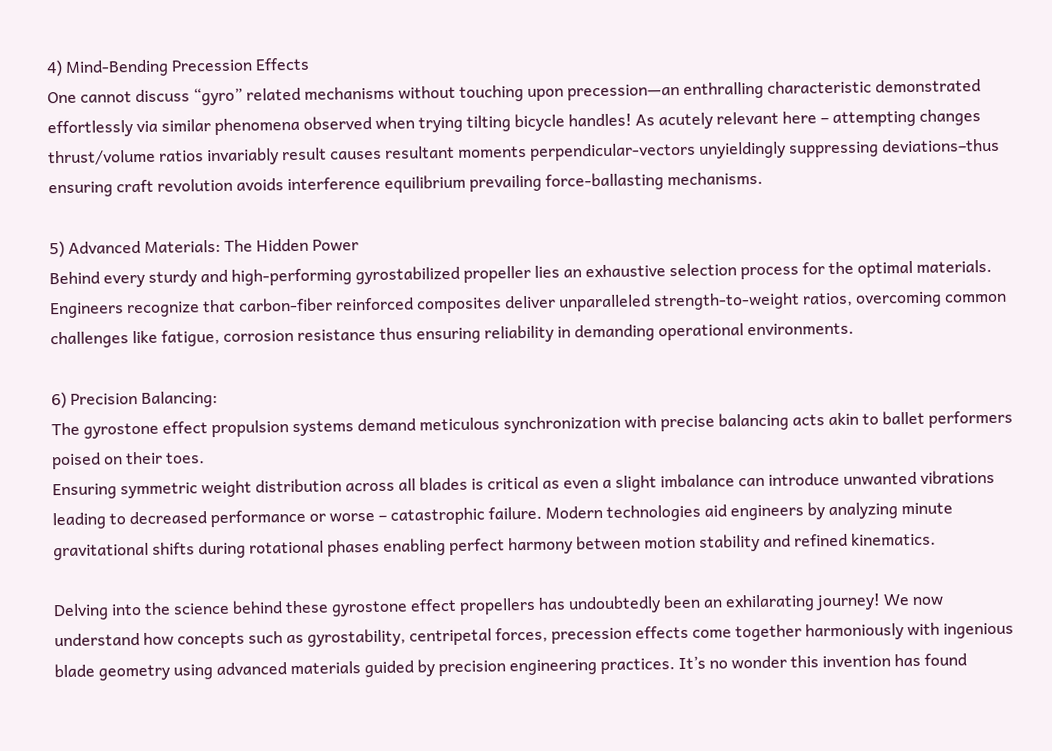4) Mind-Bending Precession Effects
One cannot discuss “gyro” related mechanisms without touching upon precession—an enthralling characteristic demonstrated effortlessly via similar phenomena observed when trying tilting bicycle handles! As acutely relevant here – attempting changes thrust/volume ratios invariably result causes resultant moments perpendicular-vectors unyieldingly suppressing deviations–thus ensuring craft revolution avoids interference equilibrium prevailing force-ballasting mechanisms.

5) Advanced Materials: The Hidden Power
Behind every sturdy and high-performing gyrostabilized propeller lies an exhaustive selection process for the optimal materials. Engineers recognize that carbon-fiber reinforced composites deliver unparalleled strength-to-weight ratios, overcoming common challenges like fatigue, corrosion resistance thus ensuring reliability in demanding operational environments.

6) Precision Balancing:
The gyrostone effect propulsion systems demand meticulous synchronization with precise balancing acts akin to ballet performers poised on their toes.
Ensuring symmetric weight distribution across all blades is critical as even a slight imbalance can introduce unwanted vibrations leading to decreased performance or worse – catastrophic failure. Modern technologies aid engineers by analyzing minute gravitational shifts during rotational phases enabling perfect harmony between motion stability and refined kinematics.

Delving into the science behind these gyrostone effect propellers has undoubtedly been an exhilarating journey! We now understand how concepts such as gyrostability, centripetal forces, precession effects come together harmoniously with ingenious blade geometry using advanced materials guided by precision engineering practices. It’s no wonder this invention has found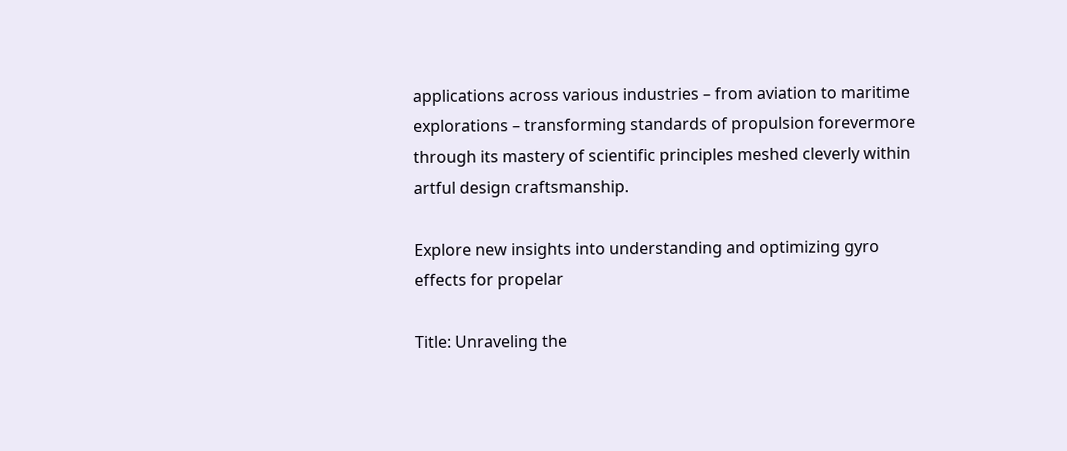applications across various industries – from aviation to maritime explorations – transforming standards of propulsion forevermore through its mastery of scientific principles meshed cleverly within artful design craftsmanship.

Explore new insights into understanding and optimizing gyro effects for propelar

Title: Unraveling the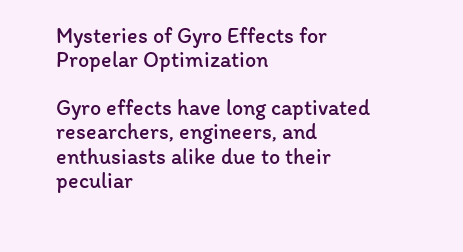Mysteries of Gyro Effects for Propelar Optimization

Gyro effects have long captivated researchers, engineers, and enthusiasts alike due to their peculiar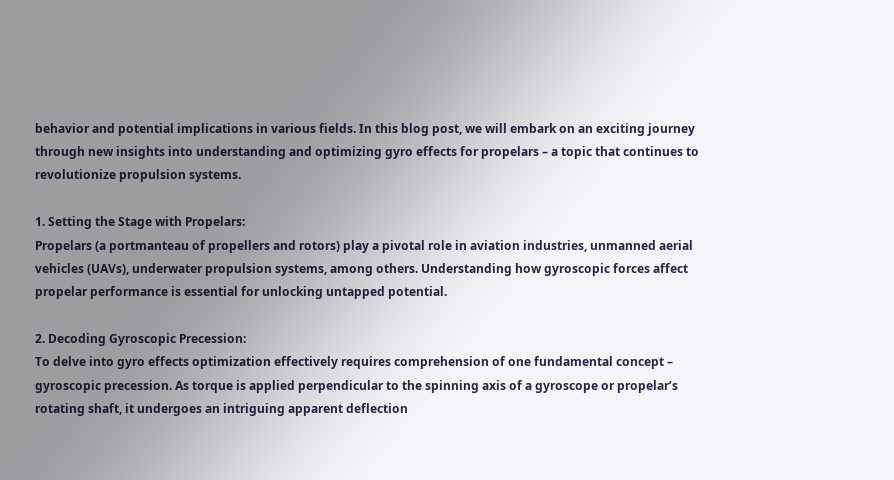behavior and potential implications in various fields. In this blog post, we will embark on an exciting journey through new insights into understanding and optimizing gyro effects for propelars – a topic that continues to revolutionize propulsion systems.

1. Setting the Stage with Propelars:
Propelars (a portmanteau of propellers and rotors) play a pivotal role in aviation industries, unmanned aerial vehicles (UAVs), underwater propulsion systems, among others. Understanding how gyroscopic forces affect propelar performance is essential for unlocking untapped potential.

2. Decoding Gyroscopic Precession:
To delve into gyro effects optimization effectively requires comprehension of one fundamental concept – gyroscopic precession. As torque is applied perpendicular to the spinning axis of a gyroscope or propelar’s rotating shaft, it undergoes an intriguing apparent deflection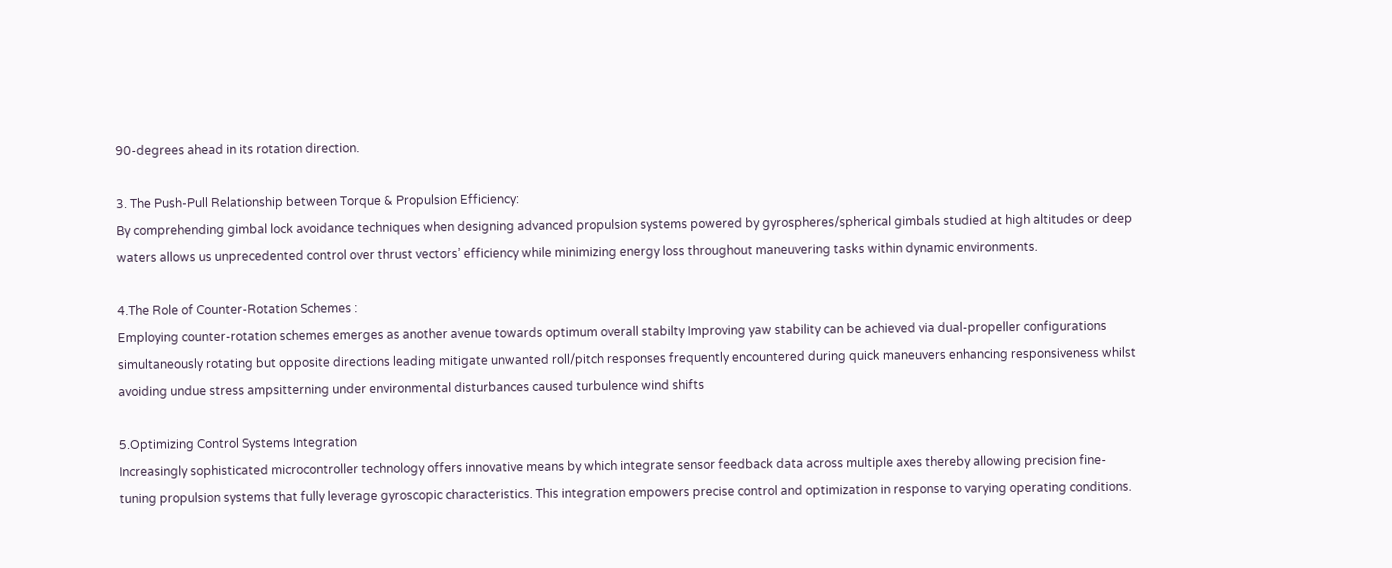90-degrees ahead in its rotation direction.

3. The Push-Pull Relationship between Torque & Propulsion Efficiency:
By comprehending gimbal lock avoidance techniques when designing advanced propulsion systems powered by gyrospheres/spherical gimbals studied at high altitudes or deep waters allows us unprecedented control over thrust vectors’ efficiency while minimizing energy loss throughout maneuvering tasks within dynamic environments.

4.The Role of Counter-Rotation Schemes :
Employing counter-rotation schemes emerges as another avenue towards optimum overall stabilty Improving yaw stability can be achieved via dual-propeller configurations simultaneously rotating but opposite directions leading mitigate unwanted roll/pitch responses frequently encountered during quick maneuvers enhancing responsiveness whilst avoiding undue stress ampsitterning under environmental disturbances caused turbulence wind shifts

5.Optimizing Control Systems Integration
Increasingly sophisticated microcontroller technology offers innovative means by which integrate sensor feedback data across multiple axes thereby allowing precision fine-tuning propulsion systems that fully leverage gyroscopic characteristics. This integration empowers precise control and optimization in response to varying operating conditions.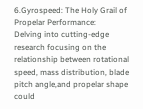6.Gyrospeed: The Holy Grail of Propelar Performance:
Delving into cutting-edge research focusing on the relationship between rotational speed, mass distribution, blade pitch angle,and propelar shape could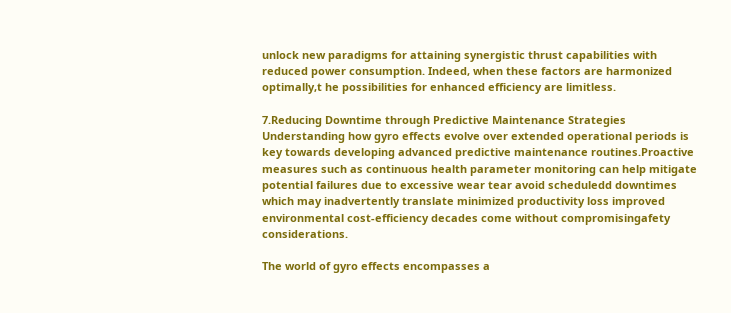unlock new paradigms for attaining synergistic thrust capabilities with reduced power consumption. Indeed, when these factors are harmonized optimally,t he possibilities for enhanced efficiency are limitless.

7.Reducing Downtime through Predictive Maintenance Strategies
Understanding how gyro effects evolve over extended operational periods is key towards developing advanced predictive maintenance routines.Proactive measures such as continuous health parameter monitoring can help mitigate potential failures due to excessive wear tear avoid scheduledd downtimes which may inadvertently translate minimized productivity loss improved environmental cost-efficiency decades come without compromisingafety considerations.

The world of gyro effects encompasses a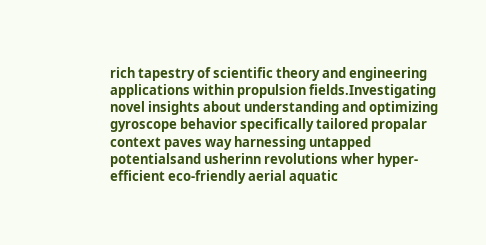rich tapestry of scientific theory and engineering applications within propulsion fields.Investigating novel insights about understanding and optimizing gyroscope behavior specifically tailored propalar context paves way harnessing untapped potentialsand usherinn revolutions wher hyper-efficient eco-friendly aerial aquatic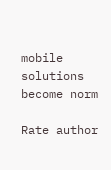mobile solutions become norm

Rate author